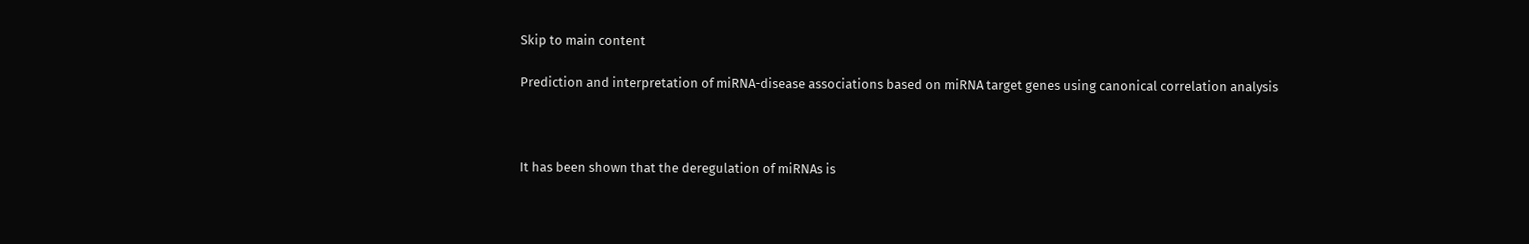Skip to main content

Prediction and interpretation of miRNA-disease associations based on miRNA target genes using canonical correlation analysis



It has been shown that the deregulation of miRNAs is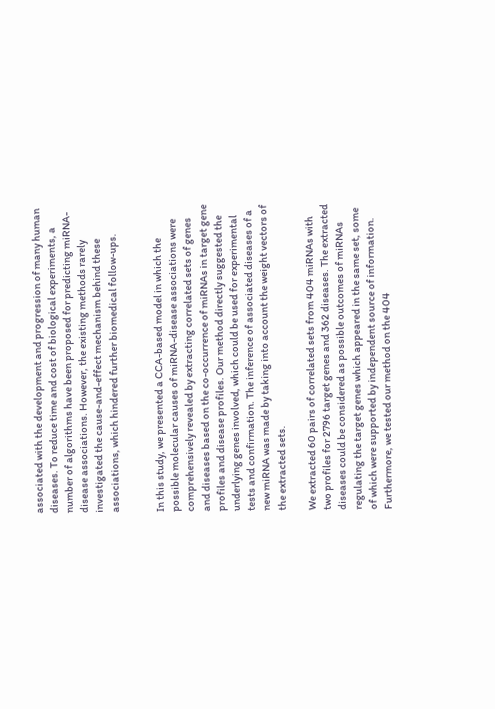associated with the development and progression of many human diseases. To reduce time and cost of biological experiments, a number of algorithms have been proposed for predicting miRNA-disease associations. However, the existing methods rarely investigated the cause-and-effect mechanism behind these associations, which hindered further biomedical follow-ups.


In this study, we presented a CCA-based model in which the possible molecular causes of miRNA-disease associations were comprehensively revealed by extracting correlated sets of genes and diseases based on the co-occurrence of miRNAs in target gene profiles and disease profiles. Our method directly suggested the underlying genes involved, which could be used for experimental tests and confirmation. The inference of associated diseases of a new miRNA was made by taking into account the weight vectors of the extracted sets.

We extracted 60 pairs of correlated sets from 404 miRNAs with two profiles for 2796 target genes and 362 diseases. The extracted diseases could be considered as possible outcomes of miRNAs regulating the target genes which appeared in the same set, some of which were supported by independent source of information. Furthermore, we tested our method on the 404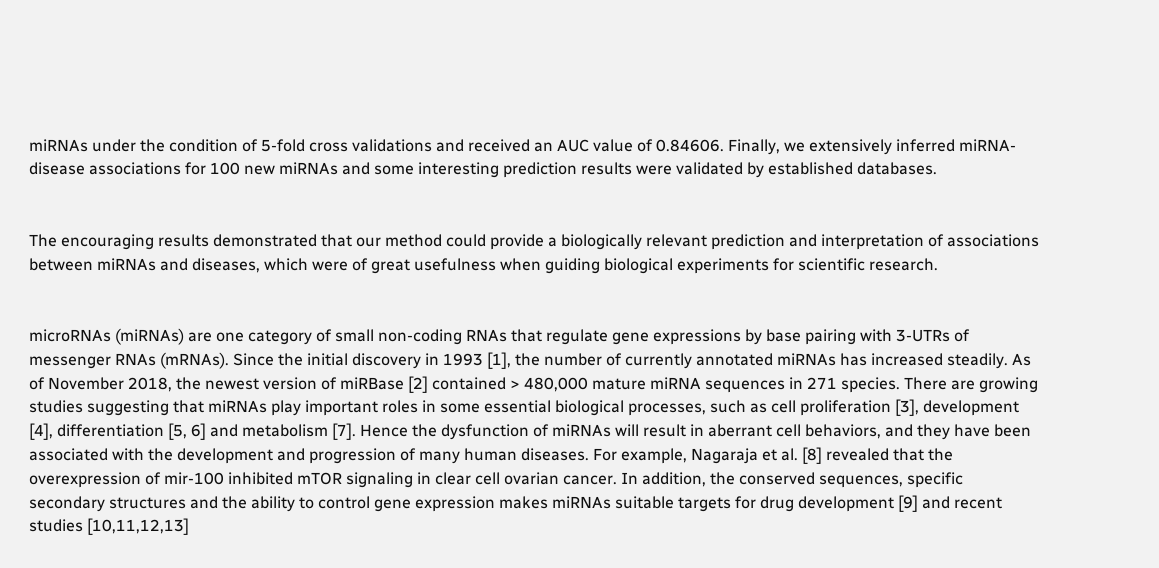miRNAs under the condition of 5-fold cross validations and received an AUC value of 0.84606. Finally, we extensively inferred miRNA-disease associations for 100 new miRNAs and some interesting prediction results were validated by established databases.


The encouraging results demonstrated that our method could provide a biologically relevant prediction and interpretation of associations between miRNAs and diseases, which were of great usefulness when guiding biological experiments for scientific research.


microRNAs (miRNAs) are one category of small non-coding RNAs that regulate gene expressions by base pairing with 3-UTRs of messenger RNAs (mRNAs). Since the initial discovery in 1993 [1], the number of currently annotated miRNAs has increased steadily. As of November 2018, the newest version of miRBase [2] contained > 480,000 mature miRNA sequences in 271 species. There are growing studies suggesting that miRNAs play important roles in some essential biological processes, such as cell proliferation [3], development [4], differentiation [5, 6] and metabolism [7]. Hence the dysfunction of miRNAs will result in aberrant cell behaviors, and they have been associated with the development and progression of many human diseases. For example, Nagaraja et al. [8] revealed that the overexpression of mir-100 inhibited mTOR signaling in clear cell ovarian cancer. In addition, the conserved sequences, specific secondary structures and the ability to control gene expression makes miRNAs suitable targets for drug development [9] and recent studies [10,11,12,13]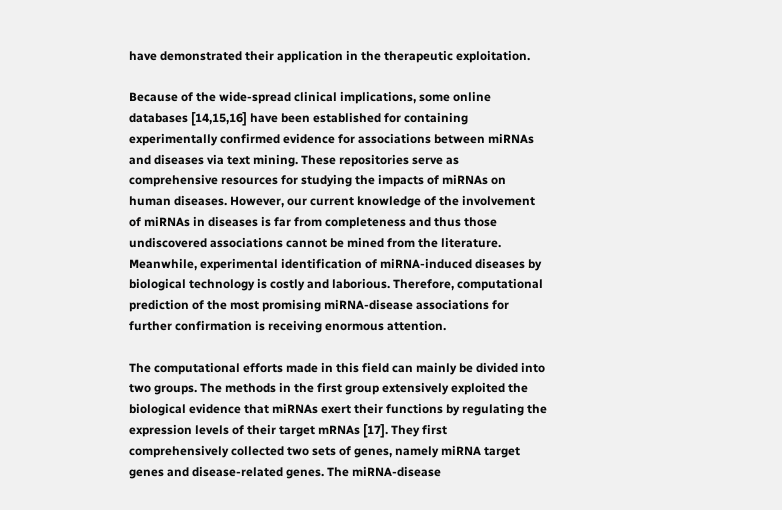have demonstrated their application in the therapeutic exploitation.

Because of the wide-spread clinical implications, some online databases [14,15,16] have been established for containing experimentally confirmed evidence for associations between miRNAs and diseases via text mining. These repositories serve as comprehensive resources for studying the impacts of miRNAs on human diseases. However, our current knowledge of the involvement of miRNAs in diseases is far from completeness and thus those undiscovered associations cannot be mined from the literature. Meanwhile, experimental identification of miRNA-induced diseases by biological technology is costly and laborious. Therefore, computational prediction of the most promising miRNA-disease associations for further confirmation is receiving enormous attention.

The computational efforts made in this field can mainly be divided into two groups. The methods in the first group extensively exploited the biological evidence that miRNAs exert their functions by regulating the expression levels of their target mRNAs [17]. They first comprehensively collected two sets of genes, namely miRNA target genes and disease-related genes. The miRNA-disease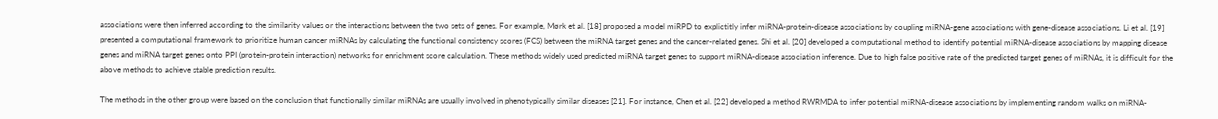associations were then inferred according to the similarity values or the interactions between the two sets of genes. For example, Mørk et al. [18] proposed a model miRPD to explictitly infer miRNA-protein-disease associations by coupling miRNA-gene associations with gene-disease associations. Li et al. [19] presented a computational framework to prioritize human cancer miRNAs by calculating the functional consistency scores (FCS) between the miRNA target genes and the cancer-related genes. Shi et al. [20] developed a computational method to identify potential miRNA-disease associations by mapping disease genes and miRNA target genes onto PPI (protein-protein interaction) networks for enrichment score calculation. These methods widely used predicted miRNA target genes to support miRNA-disease association inference. Due to high false positive rate of the predicted target genes of miRNAs, it is difficult for the above methods to achieve stable prediction results.

The methods in the other group were based on the conclusion that functionally similar miRNAs are usually involved in phenotypically similar diseases [21]. For instance, Chen et al. [22] developed a method RWRMDA to infer potential miRNA-disease associations by implementing random walks on miRNA-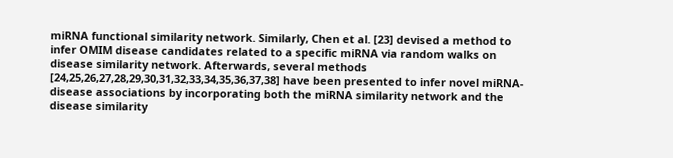miRNA functional similarity network. Similarly, Chen et al. [23] devised a method to infer OMIM disease candidates related to a specific miRNA via random walks on disease similarity network. Afterwards, several methods [24,25,26,27,28,29,30,31,32,33,34,35,36,37,38] have been presented to infer novel miRNA-disease associations by incorporating both the miRNA similarity network and the disease similarity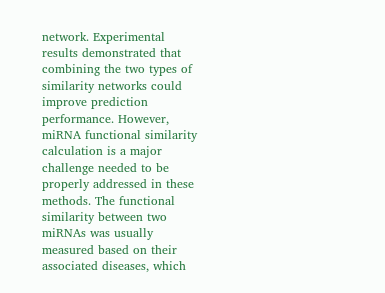network. Experimental results demonstrated that combining the two types of similarity networks could improve prediction performance. However, miRNA functional similarity calculation is a major challenge needed to be properly addressed in these methods. The functional similarity between two miRNAs was usually measured based on their associated diseases, which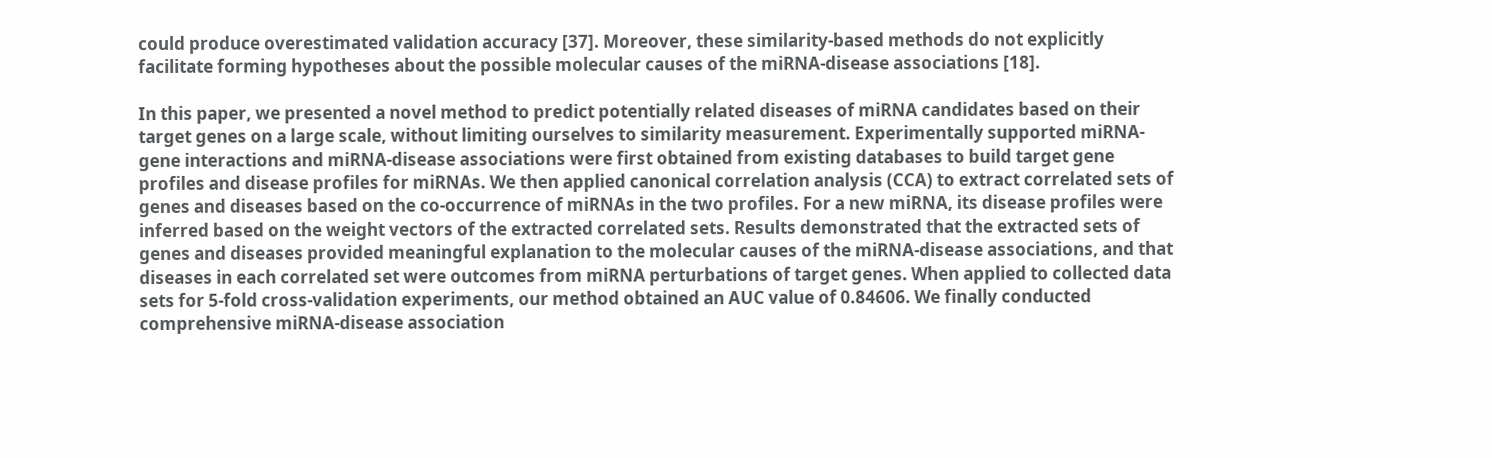could produce overestimated validation accuracy [37]. Moreover, these similarity-based methods do not explicitly facilitate forming hypotheses about the possible molecular causes of the miRNA-disease associations [18].

In this paper, we presented a novel method to predict potentially related diseases of miRNA candidates based on their target genes on a large scale, without limiting ourselves to similarity measurement. Experimentally supported miRNA-gene interactions and miRNA-disease associations were first obtained from existing databases to build target gene profiles and disease profiles for miRNAs. We then applied canonical correlation analysis (CCA) to extract correlated sets of genes and diseases based on the co-occurrence of miRNAs in the two profiles. For a new miRNA, its disease profiles were inferred based on the weight vectors of the extracted correlated sets. Results demonstrated that the extracted sets of genes and diseases provided meaningful explanation to the molecular causes of the miRNA-disease associations, and that diseases in each correlated set were outcomes from miRNA perturbations of target genes. When applied to collected data sets for 5-fold cross-validation experiments, our method obtained an AUC value of 0.84606. We finally conducted comprehensive miRNA-disease association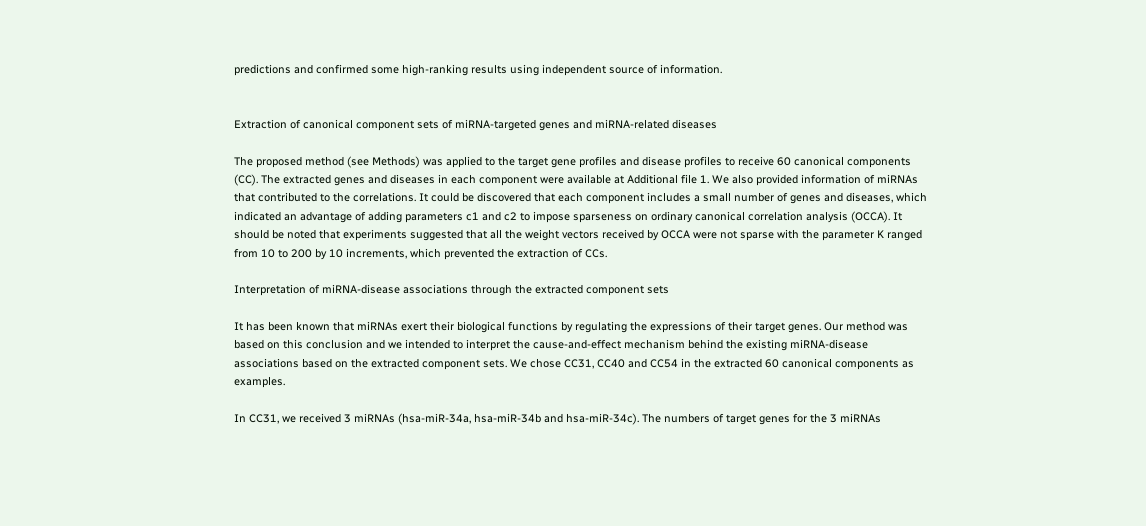predictions and confirmed some high-ranking results using independent source of information.


Extraction of canonical component sets of miRNA-targeted genes and miRNA-related diseases

The proposed method (see Methods) was applied to the target gene profiles and disease profiles to receive 60 canonical components (CC). The extracted genes and diseases in each component were available at Additional file 1. We also provided information of miRNAs that contributed to the correlations. It could be discovered that each component includes a small number of genes and diseases, which indicated an advantage of adding parameters c1 and c2 to impose sparseness on ordinary canonical correlation analysis (OCCA). It should be noted that experiments suggested that all the weight vectors received by OCCA were not sparse with the parameter K ranged from 10 to 200 by 10 increments, which prevented the extraction of CCs.

Interpretation of miRNA-disease associations through the extracted component sets

It has been known that miRNAs exert their biological functions by regulating the expressions of their target genes. Our method was based on this conclusion and we intended to interpret the cause-and-effect mechanism behind the existing miRNA-disease associations based on the extracted component sets. We chose CC31, CC40 and CC54 in the extracted 60 canonical components as examples.

In CC31, we received 3 miRNAs (hsa-miR-34a, hsa-miR-34b and hsa-miR-34c). The numbers of target genes for the 3 miRNAs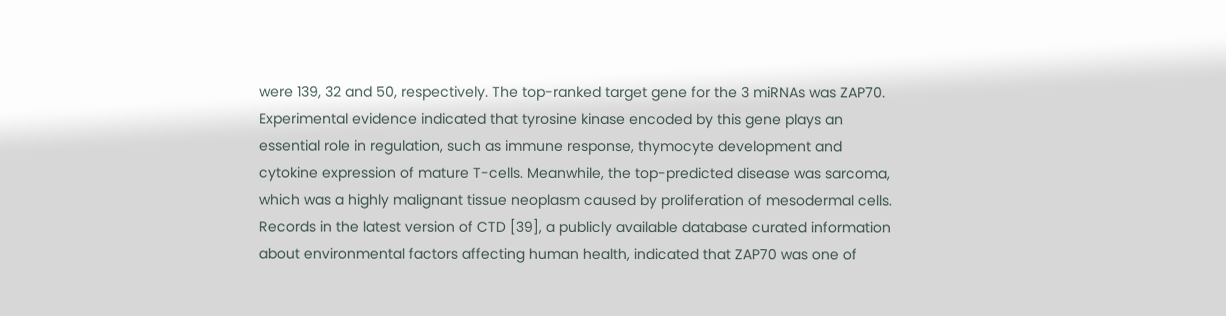were 139, 32 and 50, respectively. The top-ranked target gene for the 3 miRNAs was ZAP70. Experimental evidence indicated that tyrosine kinase encoded by this gene plays an essential role in regulation, such as immune response, thymocyte development and cytokine expression of mature T-cells. Meanwhile, the top-predicted disease was sarcoma, which was a highly malignant tissue neoplasm caused by proliferation of mesodermal cells. Records in the latest version of CTD [39], a publicly available database curated information about environmental factors affecting human health, indicated that ZAP70 was one of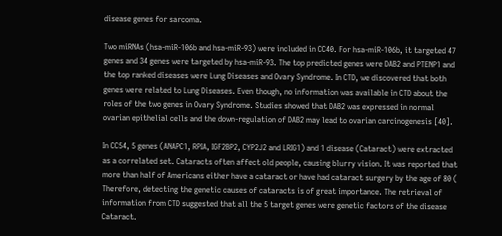disease genes for sarcoma.

Two miRNAs (hsa-miR-106b and hsa-miR-93) were included in CC40. For hsa-miR-106b, it targeted 47 genes and 34 genes were targeted by hsa-miR-93. The top predicted genes were DAB2 and PTENP1 and the top ranked diseases were Lung Diseases and Ovary Syndrome. In CTD, we discovered that both genes were related to Lung Diseases. Even though, no information was available in CTD about the roles of the two genes in Ovary Syndrome. Studies showed that DAB2 was expressed in normal ovarian epithelial cells and the down-regulation of DAB2 may lead to ovarian carcinogenesis [40].

In CC54, 5 genes (ANAPC1, RPIA, IGF2BP2, CYP2J2 and LRIG1) and 1 disease (Cataract) were extracted as a correlated set. Cataracts often affect old people, causing blurry vision. It was reported that more than half of Americans either have a cataract or have had cataract surgery by the age of 80 ( Therefore, detecting the genetic causes of cataracts is of great importance. The retrieval of information from CTD suggested that all the 5 target genes were genetic factors of the disease Cataract.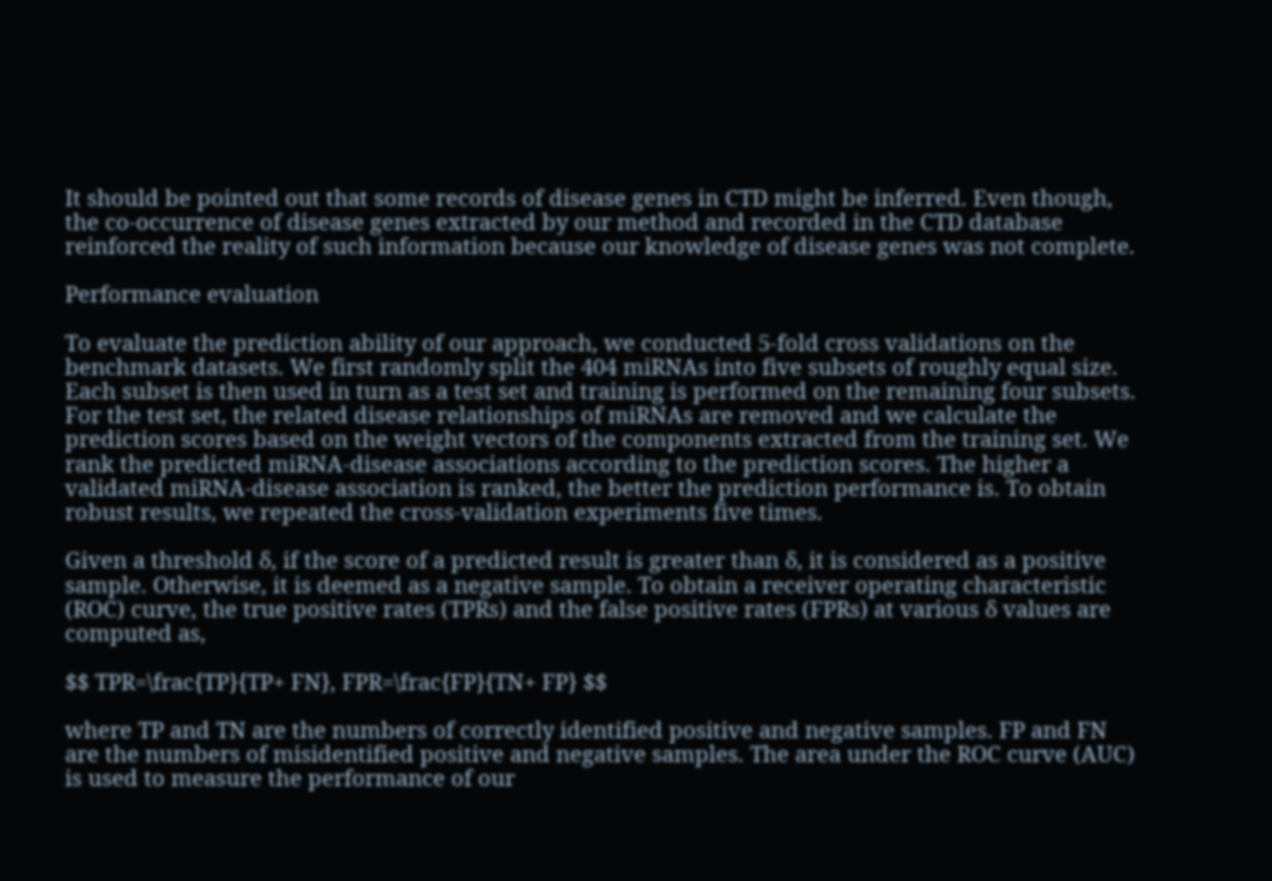It should be pointed out that some records of disease genes in CTD might be inferred. Even though, the co-occurrence of disease genes extracted by our method and recorded in the CTD database reinforced the reality of such information because our knowledge of disease genes was not complete.

Performance evaluation

To evaluate the prediction ability of our approach, we conducted 5-fold cross validations on the benchmark datasets. We first randomly split the 404 miRNAs into five subsets of roughly equal size. Each subset is then used in turn as a test set and training is performed on the remaining four subsets. For the test set, the related disease relationships of miRNAs are removed and we calculate the prediction scores based on the weight vectors of the components extracted from the training set. We rank the predicted miRNA-disease associations according to the prediction scores. The higher a validated miRNA-disease association is ranked, the better the prediction performance is. To obtain robust results, we repeated the cross-validation experiments five times.

Given a threshold δ, if the score of a predicted result is greater than δ, it is considered as a positive sample. Otherwise, it is deemed as a negative sample. To obtain a receiver operating characteristic (ROC) curve, the true positive rates (TPRs) and the false positive rates (FPRs) at various δ values are computed as,

$$ TPR=\frac{TP}{TP+ FN}, FPR=\frac{FP}{TN+ FP} $$

where TP and TN are the numbers of correctly identified positive and negative samples. FP and FN are the numbers of misidentified positive and negative samples. The area under the ROC curve (AUC) is used to measure the performance of our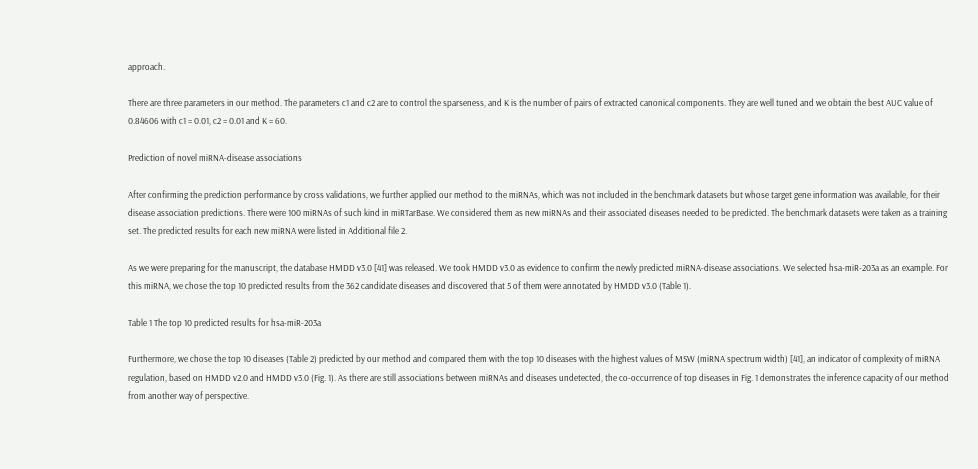approach.

There are three parameters in our method. The parameters c1 and c2 are to control the sparseness, and K is the number of pairs of extracted canonical components. They are well tuned and we obtain the best AUC value of 0.84606 with c1 = 0.01, c2 = 0.01 and K = 60.

Prediction of novel miRNA-disease associations

After confirming the prediction performance by cross validations, we further applied our method to the miRNAs, which was not included in the benchmark datasets but whose target gene information was available, for their disease association predictions. There were 100 miRNAs of such kind in miRTarBase. We considered them as new miRNAs and their associated diseases needed to be predicted. The benchmark datasets were taken as a training set. The predicted results for each new miRNA were listed in Additional file 2.

As we were preparing for the manuscript, the database HMDD v3.0 [41] was released. We took HMDD v3.0 as evidence to confirm the newly predicted miRNA-disease associations. We selected hsa-miR-203a as an example. For this miRNA, we chose the top 10 predicted results from the 362 candidate diseases and discovered that 5 of them were annotated by HMDD v3.0 (Table 1).

Table 1 The top 10 predicted results for hsa-miR-203a

Furthermore, we chose the top 10 diseases (Table 2) predicted by our method and compared them with the top 10 diseases with the highest values of MSW (miRNA spectrum width) [41], an indicator of complexity of miRNA regulation, based on HMDD v2.0 and HMDD v3.0 (Fig. 1). As there are still associations between miRNAs and diseases undetected, the co-occurrence of top diseases in Fig. 1 demonstrates the inference capacity of our method from another way of perspective.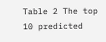Table 2 The top 10 predicted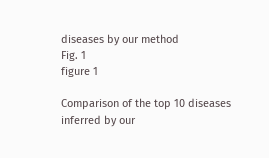diseases by our method
Fig. 1
figure 1

Comparison of the top 10 diseases inferred by our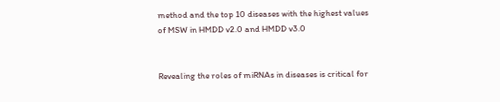method and the top 10 diseases with the highest values of MSW in HMDD v2.0 and HMDD v3.0


Revealing the roles of miRNAs in diseases is critical for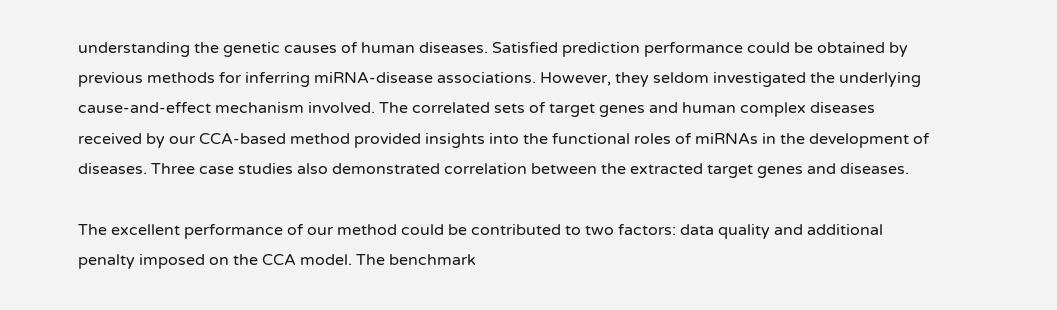understanding the genetic causes of human diseases. Satisfied prediction performance could be obtained by previous methods for inferring miRNA-disease associations. However, they seldom investigated the underlying cause-and-effect mechanism involved. The correlated sets of target genes and human complex diseases received by our CCA-based method provided insights into the functional roles of miRNAs in the development of diseases. Three case studies also demonstrated correlation between the extracted target genes and diseases.

The excellent performance of our method could be contributed to two factors: data quality and additional penalty imposed on the CCA model. The benchmark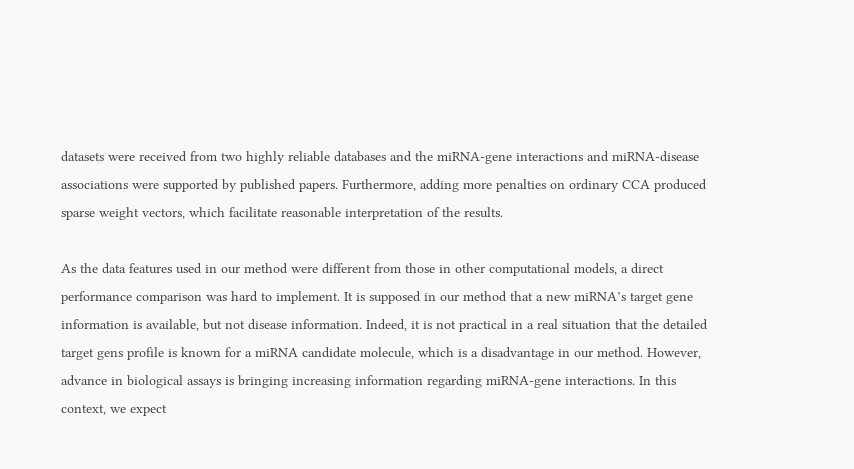datasets were received from two highly reliable databases and the miRNA-gene interactions and miRNA-disease associations were supported by published papers. Furthermore, adding more penalties on ordinary CCA produced sparse weight vectors, which facilitate reasonable interpretation of the results.

As the data features used in our method were different from those in other computational models, a direct performance comparison was hard to implement. It is supposed in our method that a new miRNA’s target gene information is available, but not disease information. Indeed, it is not practical in a real situation that the detailed target gens profile is known for a miRNA candidate molecule, which is a disadvantage in our method. However, advance in biological assays is bringing increasing information regarding miRNA-gene interactions. In this context, we expect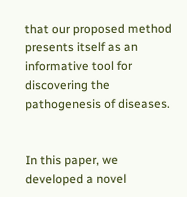that our proposed method presents itself as an informative tool for discovering the pathogenesis of diseases.


In this paper, we developed a novel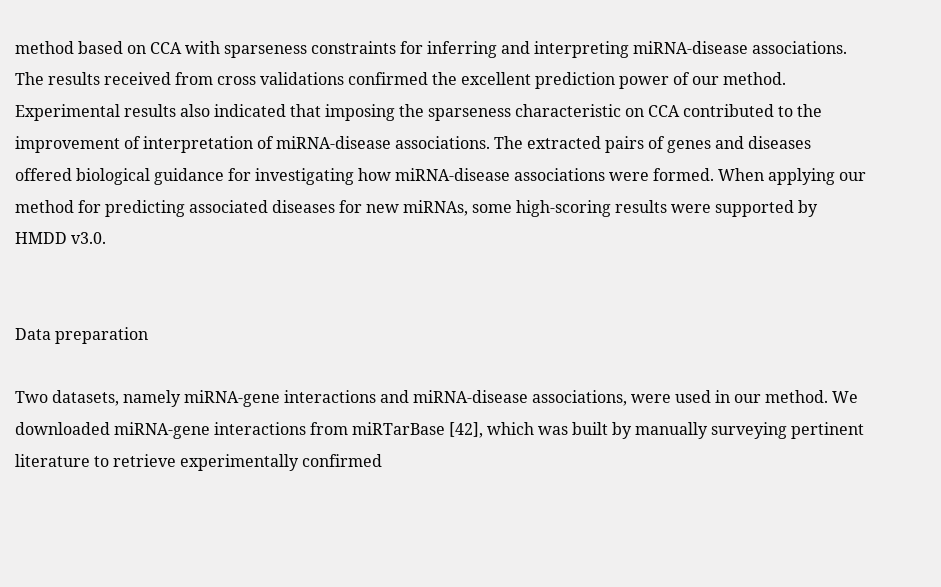method based on CCA with sparseness constraints for inferring and interpreting miRNA-disease associations. The results received from cross validations confirmed the excellent prediction power of our method. Experimental results also indicated that imposing the sparseness characteristic on CCA contributed to the improvement of interpretation of miRNA-disease associations. The extracted pairs of genes and diseases offered biological guidance for investigating how miRNA-disease associations were formed. When applying our method for predicting associated diseases for new miRNAs, some high-scoring results were supported by HMDD v3.0.


Data preparation

Two datasets, namely miRNA-gene interactions and miRNA-disease associations, were used in our method. We downloaded miRNA-gene interactions from miRTarBase [42], which was built by manually surveying pertinent literature to retrieve experimentally confirmed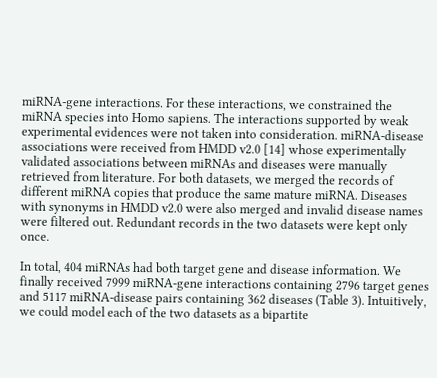miRNA-gene interactions. For these interactions, we constrained the miRNA species into Homo sapiens. The interactions supported by weak experimental evidences were not taken into consideration. miRNA-disease associations were received from HMDD v2.0 [14] whose experimentally validated associations between miRNAs and diseases were manually retrieved from literature. For both datasets, we merged the records of different miRNA copies that produce the same mature miRNA. Diseases with synonyms in HMDD v2.0 were also merged and invalid disease names were filtered out. Redundant records in the two datasets were kept only once.

In total, 404 miRNAs had both target gene and disease information. We finally received 7999 miRNA-gene interactions containing 2796 target genes and 5117 miRNA-disease pairs containing 362 diseases (Table 3). Intuitively, we could model each of the two datasets as a bipartite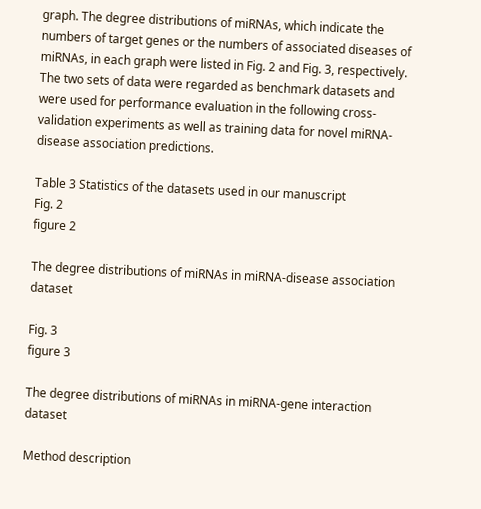graph. The degree distributions of miRNAs, which indicate the numbers of target genes or the numbers of associated diseases of miRNAs, in each graph were listed in Fig. 2 and Fig. 3, respectively. The two sets of data were regarded as benchmark datasets and were used for performance evaluation in the following cross-validation experiments as well as training data for novel miRNA-disease association predictions.

Table 3 Statistics of the datasets used in our manuscript
Fig. 2
figure 2

The degree distributions of miRNAs in miRNA-disease association dataset

Fig. 3
figure 3

The degree distributions of miRNAs in miRNA-gene interaction dataset

Method description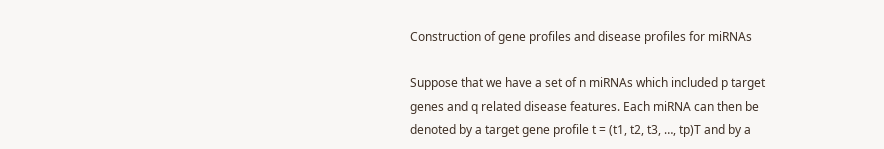Construction of gene profiles and disease profiles for miRNAs

Suppose that we have a set of n miRNAs which included p target genes and q related disease features. Each miRNA can then be denoted by a target gene profile t = (t1, t2, t3, …, tp)T and by a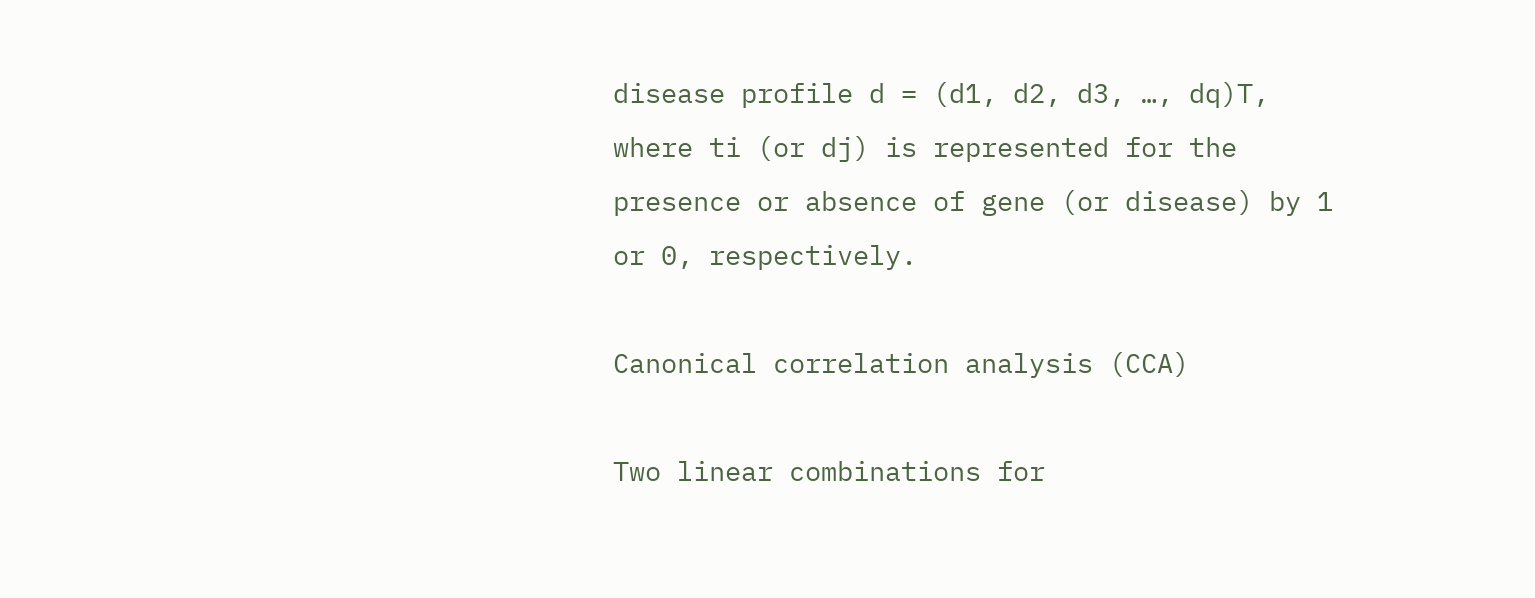disease profile d = (d1, d2, d3, …, dq)T, where ti (or dj) is represented for the presence or absence of gene (or disease) by 1 or 0, respectively.

Canonical correlation analysis (CCA)

Two linear combinations for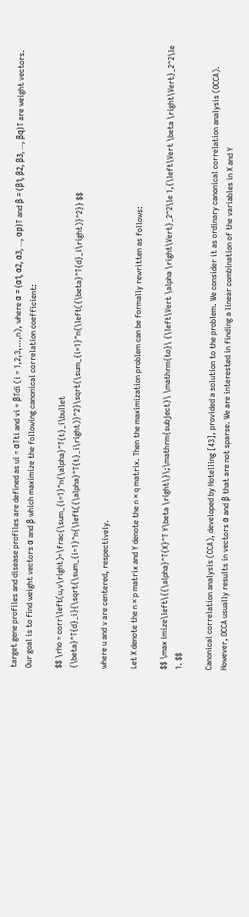target gene profiles and disease profiles are defined as ui = αTti and vi = βTdi (i = 1,2,3,…,n), where α = (α1, α2, α3, …, αp)T and β = (β1, β2, β3, …, βq)T are weight vectors. Our goal is to find weight vectors α and β which maximize the following canonical correlation coefficient:

$$ \rho = corr\left(u,v\right)=\frac{\sum_{i=1}^n{\alpha}^T{t}_i\bullet {\beta}^T{d}_i}{\sqrt{\sum_{i=1}^n{\left({\alpha}^T{t}_i\right)}^2}\sqrt{\sum_{i=1}^n{\left({\beta}^T{d}_i\right)}^2}} $$

where u and v are centered, respectively.

Let X denote the n × p matrix and Y denote the n × q matrix. Then the maximization problem can be formally rewritten as follows:

$$ \max imize\left\{{\alpha}^T{X}^T Y\beta \right\}\;\mathrm{subject}\ \mathrm{to}\ {\left\Vert \alpha \right\Vert}_2^2\le 1,{\left\Vert \beta \right\Vert}_2^2\le 1. $$

Canonical correlation analysis (CCA), developed by Hotelling [43], provided a solution to the problem. We consider it as ordinary canonical correlation analysis (OCCA). However, OCCA usually results in vectors α and β that are not sparse. We are interested in finding a linear combination of the variables in X and Y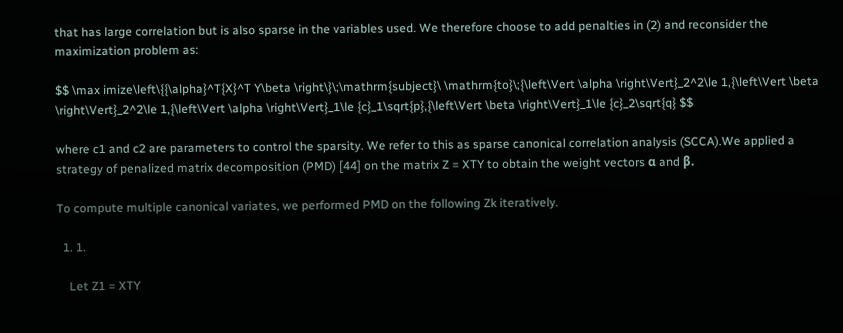that has large correlation but is also sparse in the variables used. We therefore choose to add penalties in (2) and reconsider the maximization problem as:

$$ \max imize\left\{{\alpha}^T{X}^T Y\beta \right\}\;\mathrm{subject}\ \mathrm{to}\;{\left\Vert \alpha \right\Vert}_2^2\le 1,{\left\Vert \beta \right\Vert}_2^2\le 1,{\left\Vert \alpha \right\Vert}_1\le {c}_1\sqrt{p},{\left\Vert \beta \right\Vert}_1\le {c}_2\sqrt{q} $$

where c1 and c2 are parameters to control the sparsity. We refer to this as sparse canonical correlation analysis (SCCA).We applied a strategy of penalized matrix decomposition (PMD) [44] on the matrix Z = XTY to obtain the weight vectors α and β.

To compute multiple canonical variates, we performed PMD on the following Zk iteratively.

  1. 1.

    Let Z1 = XTY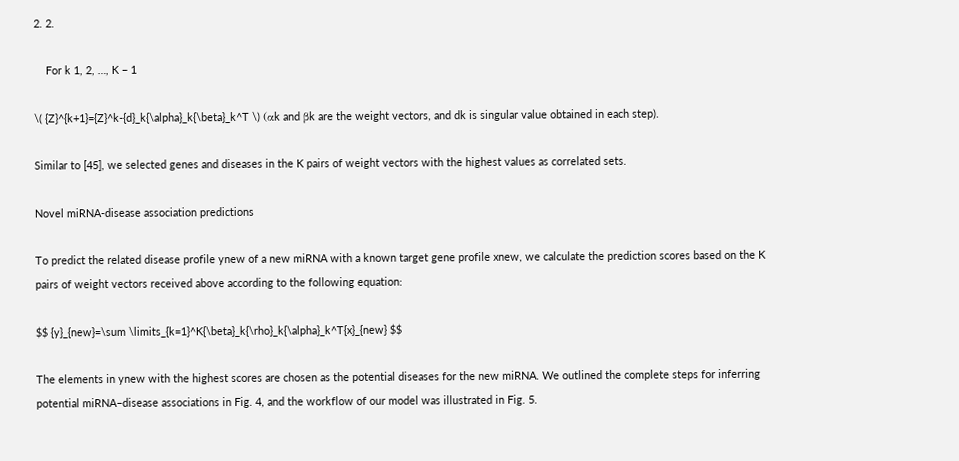2. 2.

    For k 1, 2, …, K − 1

\( {Z}^{k+1}={Z}^k-{d}_k{\alpha}_k{\beta}_k^T \) (αk and βk are the weight vectors, and dk is singular value obtained in each step).

Similar to [45], we selected genes and diseases in the K pairs of weight vectors with the highest values as correlated sets.

Novel miRNA-disease association predictions

To predict the related disease profile ynew of a new miRNA with a known target gene profile xnew, we calculate the prediction scores based on the K pairs of weight vectors received above according to the following equation:

$$ {y}_{new}=\sum \limits_{k=1}^K{\beta}_k{\rho}_k{\alpha}_k^T{x}_{new} $$

The elements in ynew with the highest scores are chosen as the potential diseases for the new miRNA. We outlined the complete steps for inferring potential miRNA–disease associations in Fig. 4, and the workflow of our model was illustrated in Fig. 5.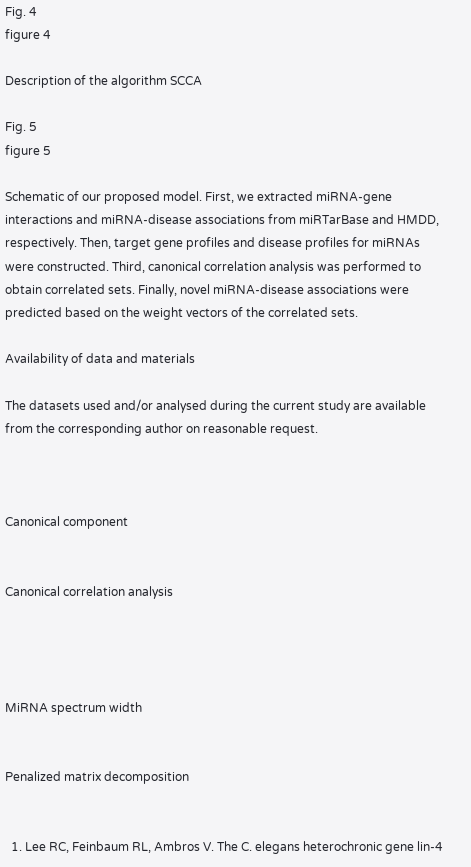Fig. 4
figure 4

Description of the algorithm SCCA

Fig. 5
figure 5

Schematic of our proposed model. First, we extracted miRNA-gene interactions and miRNA-disease associations from miRTarBase and HMDD, respectively. Then, target gene profiles and disease profiles for miRNAs were constructed. Third, canonical correlation analysis was performed to obtain correlated sets. Finally, novel miRNA-disease associations were predicted based on the weight vectors of the correlated sets.

Availability of data and materials

The datasets used and/or analysed during the current study are available from the corresponding author on reasonable request.



Canonical component


Canonical correlation analysis




MiRNA spectrum width


Penalized matrix decomposition


  1. Lee RC, Feinbaum RL, Ambros V. The C. elegans heterochronic gene lin-4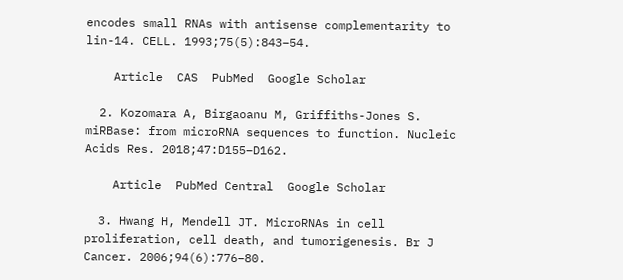encodes small RNAs with antisense complementarity to lin-14. CELL. 1993;75(5):843–54.

    Article  CAS  PubMed  Google Scholar

  2. Kozomara A, Birgaoanu M, Griffiths-Jones S. miRBase: from microRNA sequences to function. Nucleic Acids Res. 2018;47:D155–D162.

    Article  PubMed Central  Google Scholar

  3. Hwang H, Mendell JT. MicroRNAs in cell proliferation, cell death, and tumorigenesis. Br J Cancer. 2006;94(6):776–80.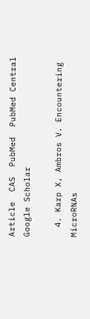Article  CAS  PubMed  PubMed Central  Google Scholar

  4. Karp X, Ambros V. Encountering MicroRNAs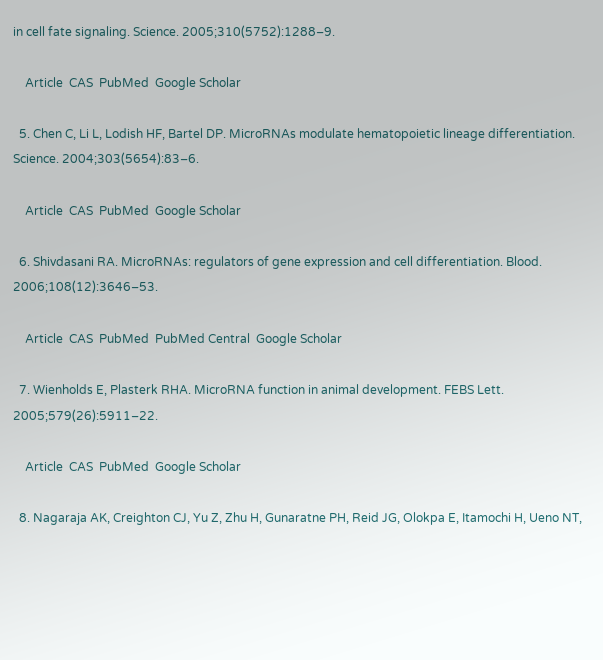in cell fate signaling. Science. 2005;310(5752):1288–9.

    Article  CAS  PubMed  Google Scholar

  5. Chen C, Li L, Lodish HF, Bartel DP. MicroRNAs modulate hematopoietic lineage differentiation. Science. 2004;303(5654):83–6.

    Article  CAS  PubMed  Google Scholar

  6. Shivdasani RA. MicroRNAs: regulators of gene expression and cell differentiation. Blood. 2006;108(12):3646–53.

    Article  CAS  PubMed  PubMed Central  Google Scholar

  7. Wienholds E, Plasterk RHA. MicroRNA function in animal development. FEBS Lett. 2005;579(26):5911–22.

    Article  CAS  PubMed  Google Scholar

  8. Nagaraja AK, Creighton CJ, Yu Z, Zhu H, Gunaratne PH, Reid JG, Olokpa E, Itamochi H, Ueno NT,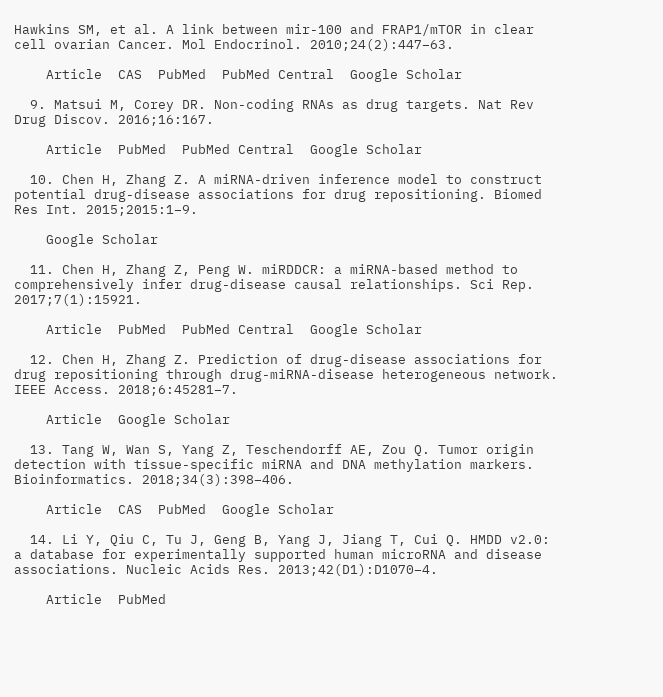Hawkins SM, et al. A link between mir-100 and FRAP1/mTOR in clear cell ovarian Cancer. Mol Endocrinol. 2010;24(2):447–63.

    Article  CAS  PubMed  PubMed Central  Google Scholar

  9. Matsui M, Corey DR. Non-coding RNAs as drug targets. Nat Rev Drug Discov. 2016;16:167.

    Article  PubMed  PubMed Central  Google Scholar

  10. Chen H, Zhang Z. A miRNA-driven inference model to construct potential drug-disease associations for drug repositioning. Biomed Res Int. 2015;2015:1–9.

    Google Scholar

  11. Chen H, Zhang Z, Peng W. miRDDCR: a miRNA-based method to comprehensively infer drug-disease causal relationships. Sci Rep. 2017;7(1):15921.

    Article  PubMed  PubMed Central  Google Scholar

  12. Chen H, Zhang Z. Prediction of drug-disease associations for drug repositioning through drug-miRNA-disease heterogeneous network. IEEE Access. 2018;6:45281–7.

    Article  Google Scholar

  13. Tang W, Wan S, Yang Z, Teschendorff AE, Zou Q. Tumor origin detection with tissue-specific miRNA and DNA methylation markers. Bioinformatics. 2018;34(3):398–406.

    Article  CAS  PubMed  Google Scholar

  14. Li Y, Qiu C, Tu J, Geng B, Yang J, Jiang T, Cui Q. HMDD v2.0: a database for experimentally supported human microRNA and disease associations. Nucleic Acids Res. 2013;42(D1):D1070–4.

    Article  PubMed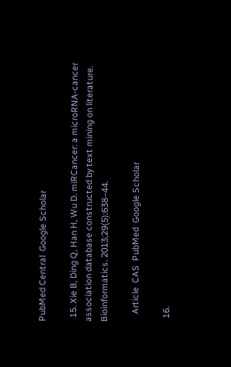PubMed Central  Google Scholar

  15. Xie B, Ding Q, Han H, Wu D. miRCancer: a microRNA-cancer association database constructed by text mining on literature. Bioinformatics. 2013;29(5):638–44.

    Article  CAS  PubMed  Google Scholar

  16.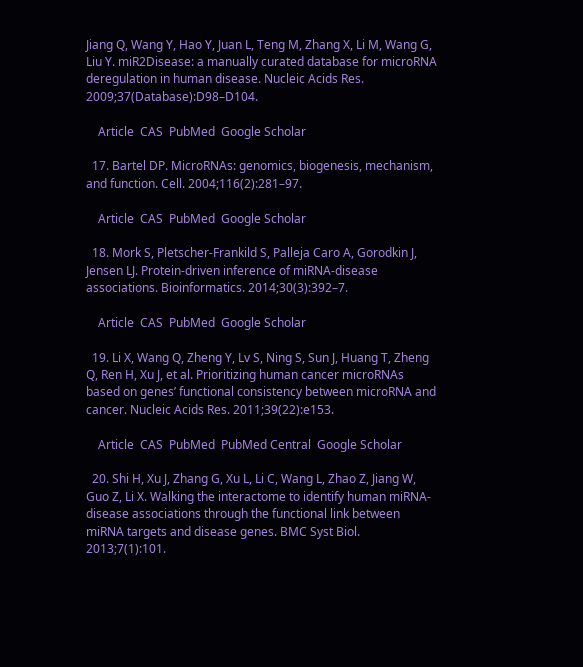Jiang Q, Wang Y, Hao Y, Juan L, Teng M, Zhang X, Li M, Wang G, Liu Y. miR2Disease: a manually curated database for microRNA deregulation in human disease. Nucleic Acids Res. 2009;37(Database):D98–D104.

    Article  CAS  PubMed  Google Scholar

  17. Bartel DP. MicroRNAs: genomics, biogenesis, mechanism, and function. Cell. 2004;116(2):281–97.

    Article  CAS  PubMed  Google Scholar

  18. Mork S, Pletscher-Frankild S, Palleja Caro A, Gorodkin J, Jensen LJ. Protein-driven inference of miRNA-disease associations. Bioinformatics. 2014;30(3):392–7.

    Article  CAS  PubMed  Google Scholar

  19. Li X, Wang Q, Zheng Y, Lv S, Ning S, Sun J, Huang T, Zheng Q, Ren H, Xu J, et al. Prioritizing human cancer microRNAs based on genes’ functional consistency between microRNA and cancer. Nucleic Acids Res. 2011;39(22):e153.

    Article  CAS  PubMed  PubMed Central  Google Scholar

  20. Shi H, Xu J, Zhang G, Xu L, Li C, Wang L, Zhao Z, Jiang W, Guo Z, Li X. Walking the interactome to identify human miRNA-disease associations through the functional link between miRNA targets and disease genes. BMC Syst Biol. 2013;7(1):101.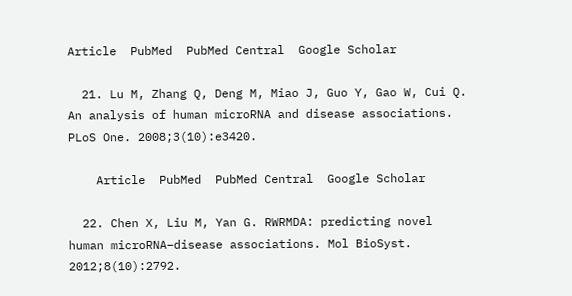Article  PubMed  PubMed Central  Google Scholar

  21. Lu M, Zhang Q, Deng M, Miao J, Guo Y, Gao W, Cui Q. An analysis of human microRNA and disease associations. PLoS One. 2008;3(10):e3420.

    Article  PubMed  PubMed Central  Google Scholar

  22. Chen X, Liu M, Yan G. RWRMDA: predicting novel human microRNA–disease associations. Mol BioSyst. 2012;8(10):2792.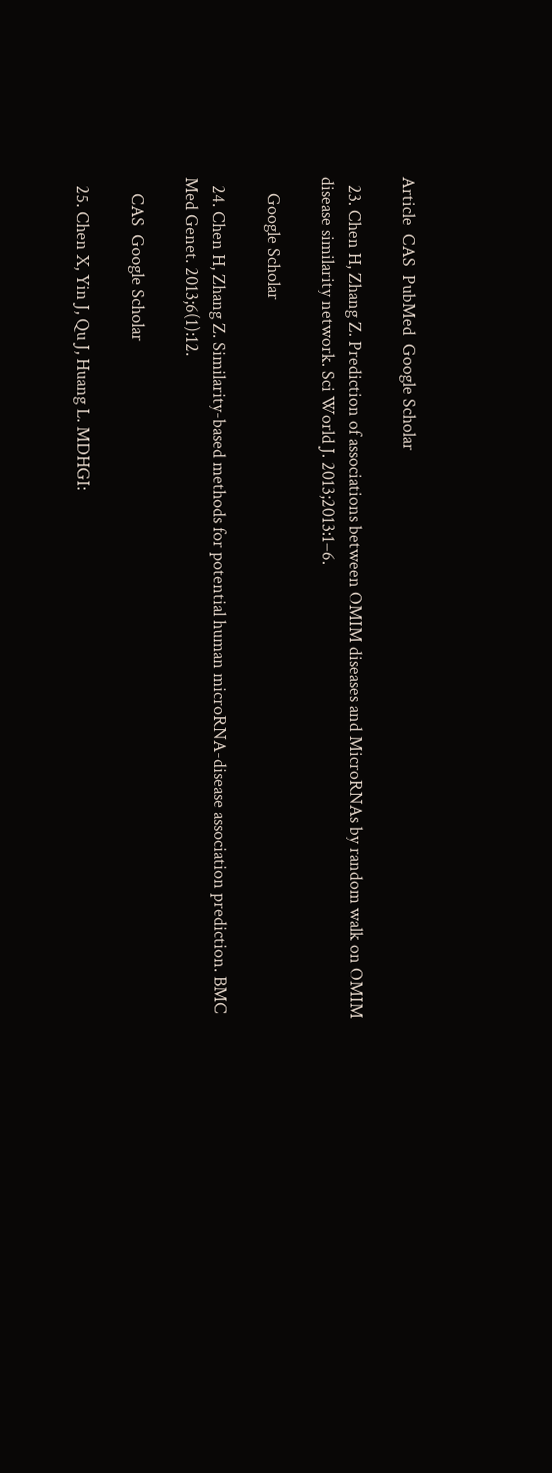Article  CAS  PubMed  Google Scholar

  23. Chen H, Zhang Z. Prediction of associations between OMIM diseases and MicroRNAs by random walk on OMIM disease similarity network. Sci World J. 2013;2013:1–6.

    Google Scholar

  24. Chen H, Zhang Z. Similarity-based methods for potential human microRNA-disease association prediction. BMC Med Genet. 2013;6(1):12.

    CAS  Google Scholar

  25. Chen X, Yin J, Qu J, Huang L. MDHGI: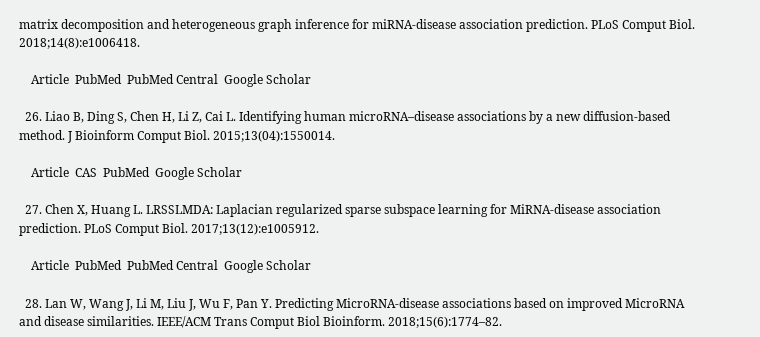matrix decomposition and heterogeneous graph inference for miRNA-disease association prediction. PLoS Comput Biol. 2018;14(8):e1006418.

    Article  PubMed  PubMed Central  Google Scholar

  26. Liao B, Ding S, Chen H, Li Z, Cai L. Identifying human microRNA–disease associations by a new diffusion-based method. J Bioinform Comput Biol. 2015;13(04):1550014.

    Article  CAS  PubMed  Google Scholar

  27. Chen X, Huang L. LRSSLMDA: Laplacian regularized sparse subspace learning for MiRNA-disease association prediction. PLoS Comput Biol. 2017;13(12):e1005912.

    Article  PubMed  PubMed Central  Google Scholar

  28. Lan W, Wang J, Li M, Liu J, Wu F, Pan Y. Predicting MicroRNA-disease associations based on improved MicroRNA and disease similarities. IEEE/ACM Trans Comput Biol Bioinform. 2018;15(6):1774–82.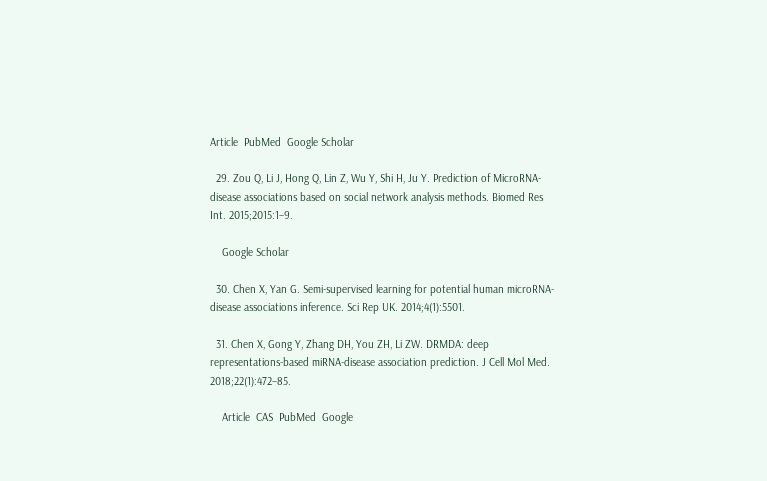Article  PubMed  Google Scholar

  29. Zou Q, Li J, Hong Q, Lin Z, Wu Y, Shi H, Ju Y. Prediction of MicroRNA-disease associations based on social network analysis methods. Biomed Res Int. 2015;2015:1–9.

    Google Scholar

  30. Chen X, Yan G. Semi-supervised learning for potential human microRNA-disease associations inference. Sci Rep UK. 2014;4(1):5501.

  31. Chen X, Gong Y, Zhang DH, You ZH, Li ZW. DRMDA: deep representations-based miRNA-disease association prediction. J Cell Mol Med. 2018;22(1):472–85.

    Article  CAS  PubMed  Google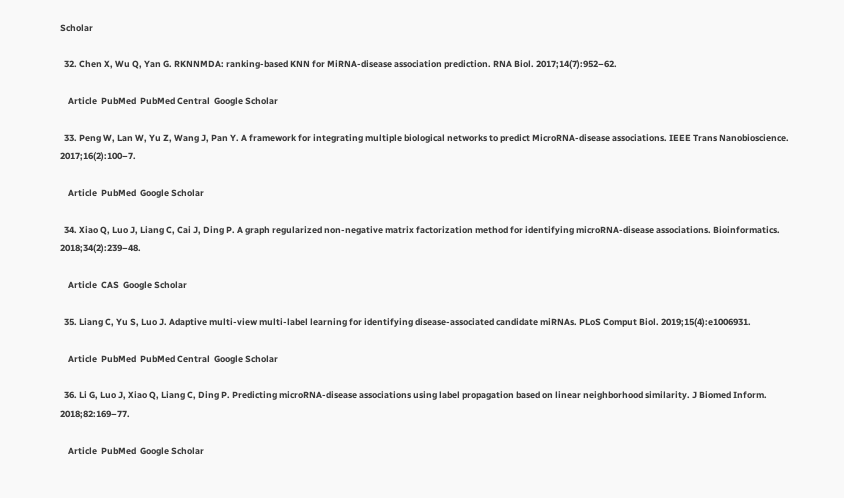Scholar

  32. Chen X, Wu Q, Yan G. RKNNMDA: ranking-based KNN for MiRNA-disease association prediction. RNA Biol. 2017;14(7):952–62.

    Article  PubMed  PubMed Central  Google Scholar

  33. Peng W, Lan W, Yu Z, Wang J, Pan Y. A framework for integrating multiple biological networks to predict MicroRNA-disease associations. IEEE Trans Nanobioscience. 2017;16(2):100–7.

    Article  PubMed  Google Scholar

  34. Xiao Q, Luo J, Liang C, Cai J, Ding P. A graph regularized non-negative matrix factorization method for identifying microRNA-disease associations. Bioinformatics. 2018;34(2):239–48.

    Article  CAS  Google Scholar

  35. Liang C, Yu S, Luo J. Adaptive multi-view multi-label learning for identifying disease-associated candidate miRNAs. PLoS Comput Biol. 2019;15(4):e1006931.

    Article  PubMed  PubMed Central  Google Scholar

  36. Li G, Luo J, Xiao Q, Liang C, Ding P. Predicting microRNA-disease associations using label propagation based on linear neighborhood similarity. J Biomed Inform. 2018;82:169–77.

    Article  PubMed  Google Scholar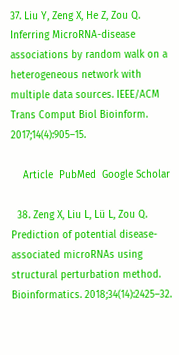37. Liu Y, Zeng X, He Z, Zou Q. Inferring MicroRNA-disease associations by random walk on a heterogeneous network with multiple data sources. IEEE/ACM Trans Comput Biol Bioinform. 2017;14(4):905–15.

    Article  PubMed  Google Scholar

  38. Zeng X, Liu L, Lü L, Zou Q. Prediction of potential disease-associated microRNAs using structural perturbation method. Bioinformatics. 2018;34(14):2425–32.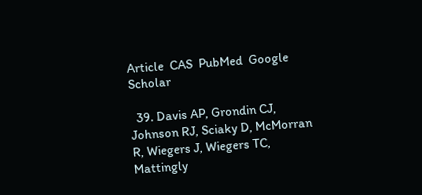Article  CAS  PubMed  Google Scholar

  39. Davis AP, Grondin CJ, Johnson RJ, Sciaky D, McMorran R, Wiegers J, Wiegers TC, Mattingly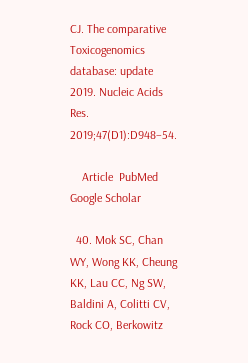CJ. The comparative Toxicogenomics database: update 2019. Nucleic Acids Res. 2019;47(D1):D948–54.

    Article  PubMed  Google Scholar

  40. Mok SC, Chan WY, Wong KK, Cheung KK, Lau CC, Ng SW, Baldini A, Colitti CV, Rock CO, Berkowitz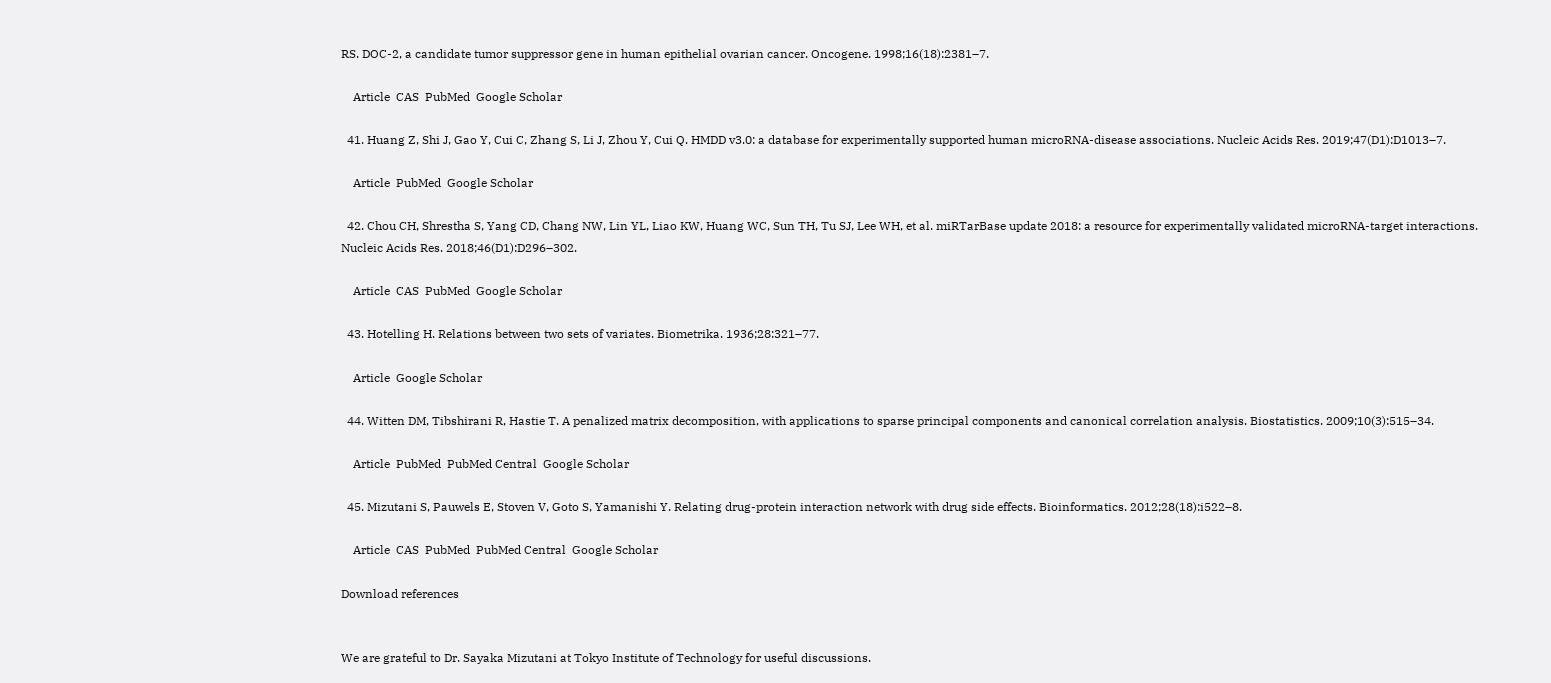RS. DOC-2, a candidate tumor suppressor gene in human epithelial ovarian cancer. Oncogene. 1998;16(18):2381–7.

    Article  CAS  PubMed  Google Scholar

  41. Huang Z, Shi J, Gao Y, Cui C, Zhang S, Li J, Zhou Y, Cui Q. HMDD v3.0: a database for experimentally supported human microRNA-disease associations. Nucleic Acids Res. 2019;47(D1):D1013–7.

    Article  PubMed  Google Scholar

  42. Chou CH, Shrestha S, Yang CD, Chang NW, Lin YL, Liao KW, Huang WC, Sun TH, Tu SJ, Lee WH, et al. miRTarBase update 2018: a resource for experimentally validated microRNA-target interactions. Nucleic Acids Res. 2018;46(D1):D296–302.

    Article  CAS  PubMed  Google Scholar

  43. Hotelling H. Relations between two sets of variates. Biometrika. 1936;28:321–77.

    Article  Google Scholar

  44. Witten DM, Tibshirani R, Hastie T. A penalized matrix decomposition, with applications to sparse principal components and canonical correlation analysis. Biostatistics. 2009;10(3):515–34.

    Article  PubMed  PubMed Central  Google Scholar

  45. Mizutani S, Pauwels E, Stoven V, Goto S, Yamanishi Y. Relating drug-protein interaction network with drug side effects. Bioinformatics. 2012;28(18):i522–8.

    Article  CAS  PubMed  PubMed Central  Google Scholar

Download references


We are grateful to Dr. Sayaka Mizutani at Tokyo Institute of Technology for useful discussions.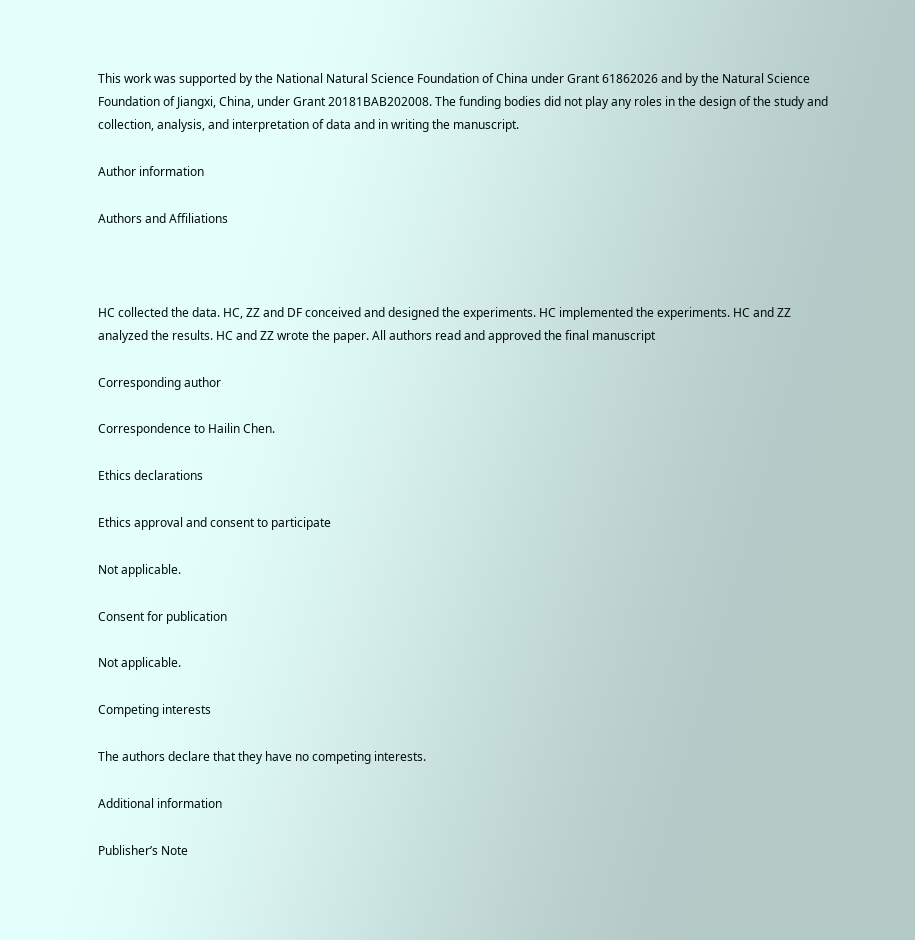This work was supported by the National Natural Science Foundation of China under Grant 61862026 and by the Natural Science Foundation of Jiangxi, China, under Grant 20181BAB202008. The funding bodies did not play any roles in the design of the study and collection, analysis, and interpretation of data and in writing the manuscript.

Author information

Authors and Affiliations



HC collected the data. HC, ZZ and DF conceived and designed the experiments. HC implemented the experiments. HC and ZZ analyzed the results. HC and ZZ wrote the paper. All authors read and approved the final manuscript

Corresponding author

Correspondence to Hailin Chen.

Ethics declarations

Ethics approval and consent to participate

Not applicable.

Consent for publication

Not applicable.

Competing interests

The authors declare that they have no competing interests.

Additional information

Publisher’s Note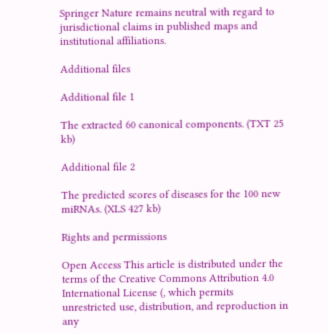Springer Nature remains neutral with regard to jurisdictional claims in published maps and institutional affiliations.

Additional files

Additional file 1

The extracted 60 canonical components. (TXT 25 kb)

Additional file 2

The predicted scores of diseases for the 100 new miRNAs. (XLS 427 kb)

Rights and permissions

Open Access This article is distributed under the terms of the Creative Commons Attribution 4.0 International License (, which permits unrestricted use, distribution, and reproduction in any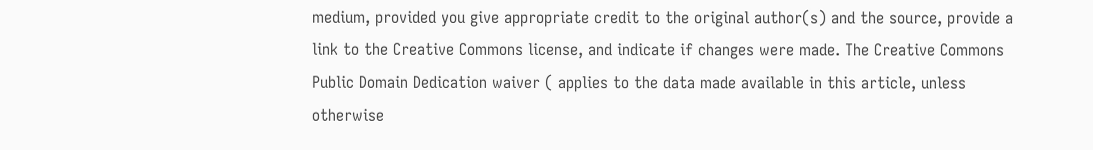medium, provided you give appropriate credit to the original author(s) and the source, provide a link to the Creative Commons license, and indicate if changes were made. The Creative Commons Public Domain Dedication waiver ( applies to the data made available in this article, unless otherwise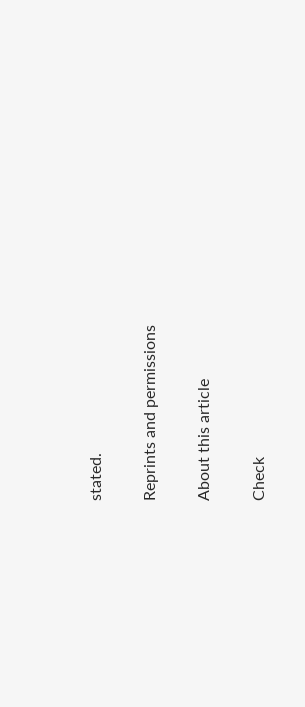stated.

Reprints and permissions

About this article

Check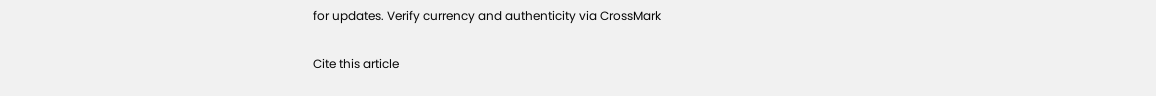for updates. Verify currency and authenticity via CrossMark

Cite this article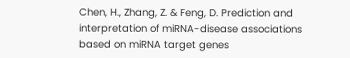Chen, H., Zhang, Z. & Feng, D. Prediction and interpretation of miRNA-disease associations based on miRNA target genes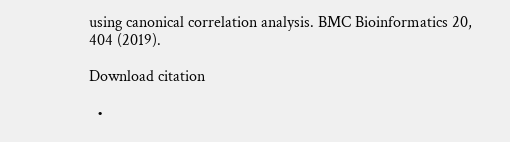using canonical correlation analysis. BMC Bioinformatics 20, 404 (2019).

Download citation

  •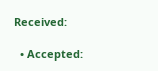Received:

  • Accepted: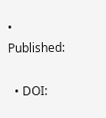• Published:

  • DOI: